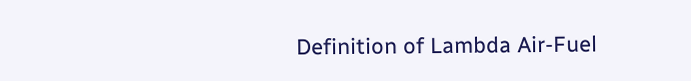Definition of Lambda Air-Fuel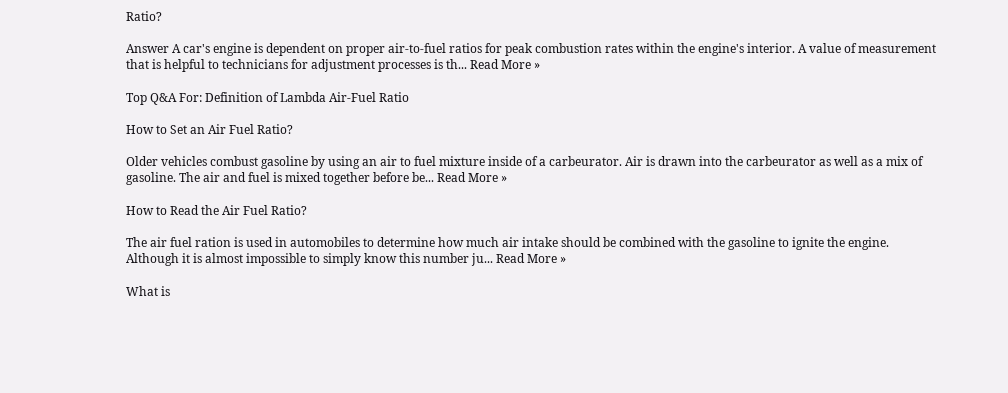Ratio?

Answer A car's engine is dependent on proper air-to-fuel ratios for peak combustion rates within the engine's interior. A value of measurement that is helpful to technicians for adjustment processes is th... Read More »

Top Q&A For: Definition of Lambda Air-Fuel Ratio

How to Set an Air Fuel Ratio?

Older vehicles combust gasoline by using an air to fuel mixture inside of a carbeurator. Air is drawn into the carbeurator as well as a mix of gasoline. The air and fuel is mixed together before be... Read More »

How to Read the Air Fuel Ratio?

The air fuel ration is used in automobiles to determine how much air intake should be combined with the gasoline to ignite the engine. Although it is almost impossible to simply know this number ju... Read More »

What is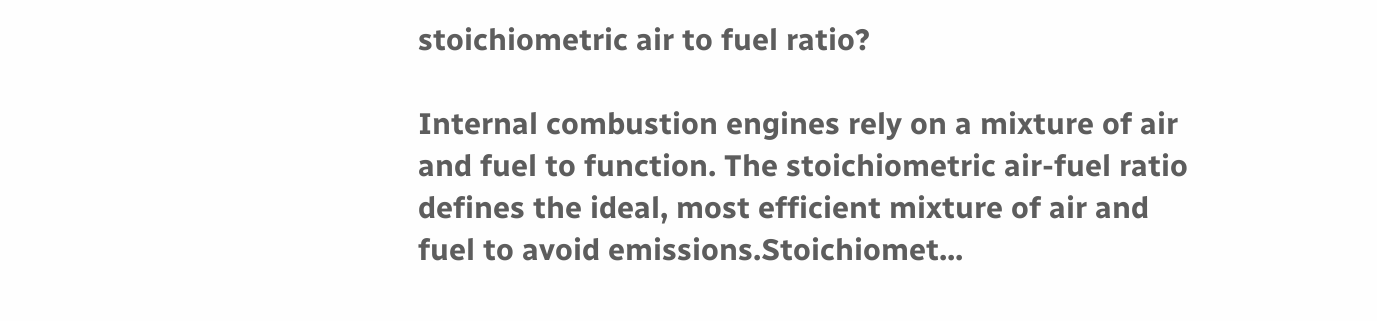stoichiometric air to fuel ratio?

Internal combustion engines rely on a mixture of air and fuel to function. The stoichiometric air-fuel ratio defines the ideal, most efficient mixture of air and fuel to avoid emissions.Stoichiomet...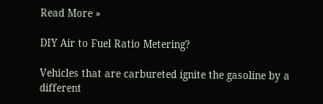Read More »

DIY Air to Fuel Ratio Metering?

Vehicles that are carbureted ignite the gasoline by a different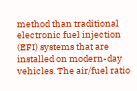method than traditional electronic fuel injection (EFI) systems that are installed on modern-day vehicles. The air/fuel ratio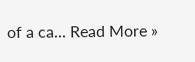of a ca... Read More »